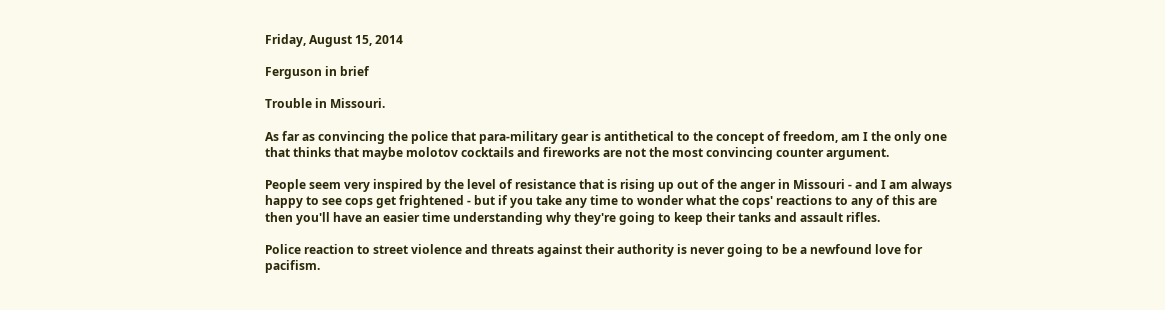Friday, August 15, 2014

Ferguson in brief

Trouble in Missouri.

As far as convincing the police that para-military gear is antithetical to the concept of freedom, am I the only one that thinks that maybe molotov cocktails and fireworks are not the most convincing counter argument.

People seem very inspired by the level of resistance that is rising up out of the anger in Missouri - and I am always happy to see cops get frightened - but if you take any time to wonder what the cops' reactions to any of this are then you'll have an easier time understanding why they're going to keep their tanks and assault rifles.

Police reaction to street violence and threats against their authority is never going to be a newfound love for pacifism.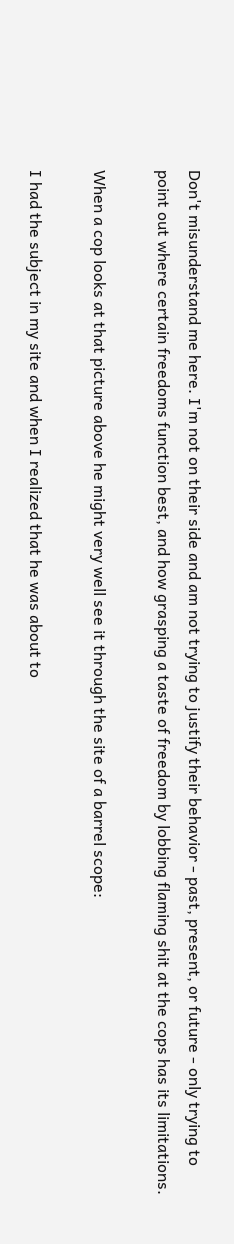Don't misunderstand me here. I'm not on their side and am not trying to justify their behavior - past, present, or future - only trying to point out where certain freedoms function best, and how grasping a taste of freedom by lobbing flaming shit at the cops has its limitations.

When a cop looks at that picture above he might very well see it through the site of a barrel scope:

I had the subject in my site and when I realized that he was about to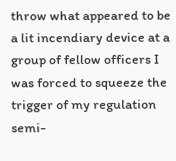throw what appeared to be a lit incendiary device at a group of fellow officers I was forced to squeeze the trigger of my regulation semi-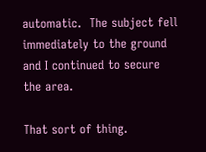automatic.  The subject fell immediately to the ground and I continued to secure the area.

That sort of thing.